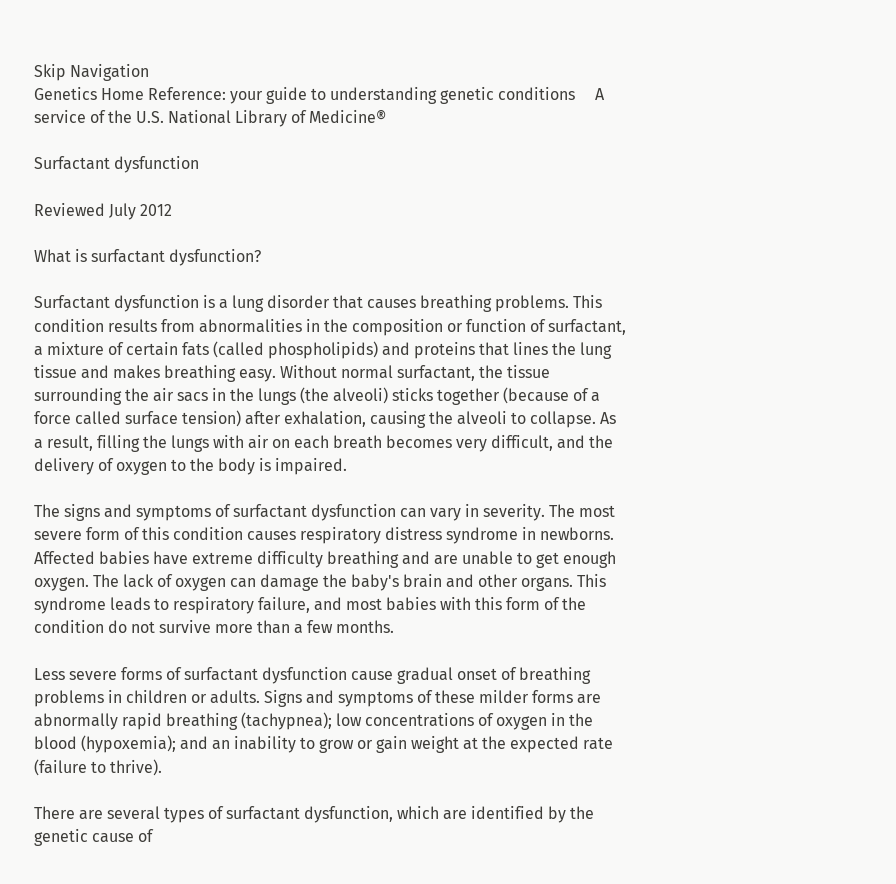Skip Navigation
Genetics Home Reference: your guide to understanding genetic conditions     A service of the U.S. National Library of Medicine®

Surfactant dysfunction

Reviewed July 2012

What is surfactant dysfunction?

Surfactant dysfunction is a lung disorder that causes breathing problems. This condition results from abnormalities in the composition or function of surfactant, a mixture of certain fats (called phospholipids) and proteins that lines the lung tissue and makes breathing easy. Without normal surfactant, the tissue surrounding the air sacs in the lungs (the alveoli) sticks together (because of a force called surface tension) after exhalation, causing the alveoli to collapse. As a result, filling the lungs with air on each breath becomes very difficult, and the delivery of oxygen to the body is impaired.

The signs and symptoms of surfactant dysfunction can vary in severity. The most severe form of this condition causes respiratory distress syndrome in newborns. Affected babies have extreme difficulty breathing and are unable to get enough oxygen. The lack of oxygen can damage the baby's brain and other organs. This syndrome leads to respiratory failure, and most babies with this form of the condition do not survive more than a few months.

Less severe forms of surfactant dysfunction cause gradual onset of breathing problems in children or adults. Signs and symptoms of these milder forms are abnormally rapid breathing (tachypnea); low concentrations of oxygen in the blood (hypoxemia); and an inability to grow or gain weight at the expected rate (failure to thrive).

There are several types of surfactant dysfunction, which are identified by the genetic cause of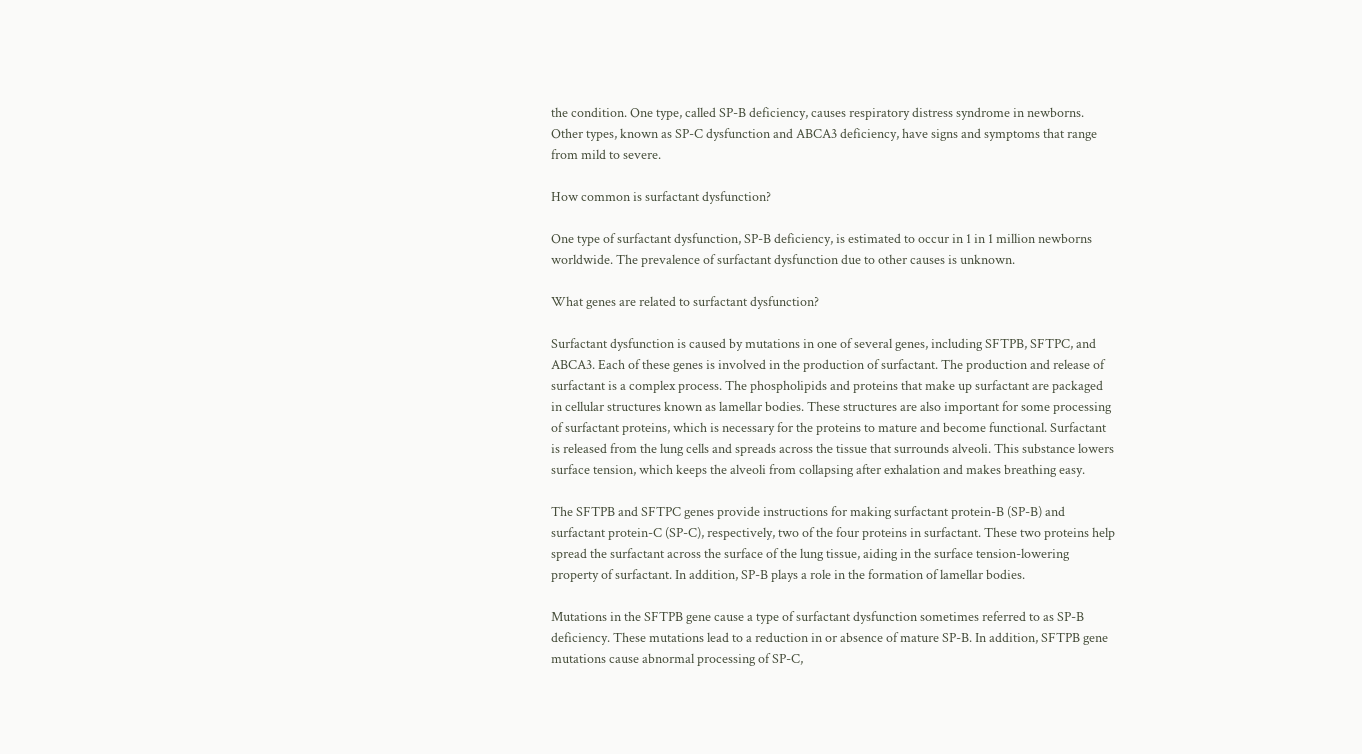the condition. One type, called SP-B deficiency, causes respiratory distress syndrome in newborns. Other types, known as SP-C dysfunction and ABCA3 deficiency, have signs and symptoms that range from mild to severe.

How common is surfactant dysfunction?

One type of surfactant dysfunction, SP-B deficiency, is estimated to occur in 1 in 1 million newborns worldwide. The prevalence of surfactant dysfunction due to other causes is unknown.

What genes are related to surfactant dysfunction?

Surfactant dysfunction is caused by mutations in one of several genes, including SFTPB, SFTPC, and ABCA3. Each of these genes is involved in the production of surfactant. The production and release of surfactant is a complex process. The phospholipids and proteins that make up surfactant are packaged in cellular structures known as lamellar bodies. These structures are also important for some processing of surfactant proteins, which is necessary for the proteins to mature and become functional. Surfactant is released from the lung cells and spreads across the tissue that surrounds alveoli. This substance lowers surface tension, which keeps the alveoli from collapsing after exhalation and makes breathing easy.

The SFTPB and SFTPC genes provide instructions for making surfactant protein-B (SP-B) and surfactant protein-C (SP-C), respectively, two of the four proteins in surfactant. These two proteins help spread the surfactant across the surface of the lung tissue, aiding in the surface tension-lowering property of surfactant. In addition, SP-B plays a role in the formation of lamellar bodies.

Mutations in the SFTPB gene cause a type of surfactant dysfunction sometimes referred to as SP-B deficiency. These mutations lead to a reduction in or absence of mature SP-B. In addition, SFTPB gene mutations cause abnormal processing of SP-C,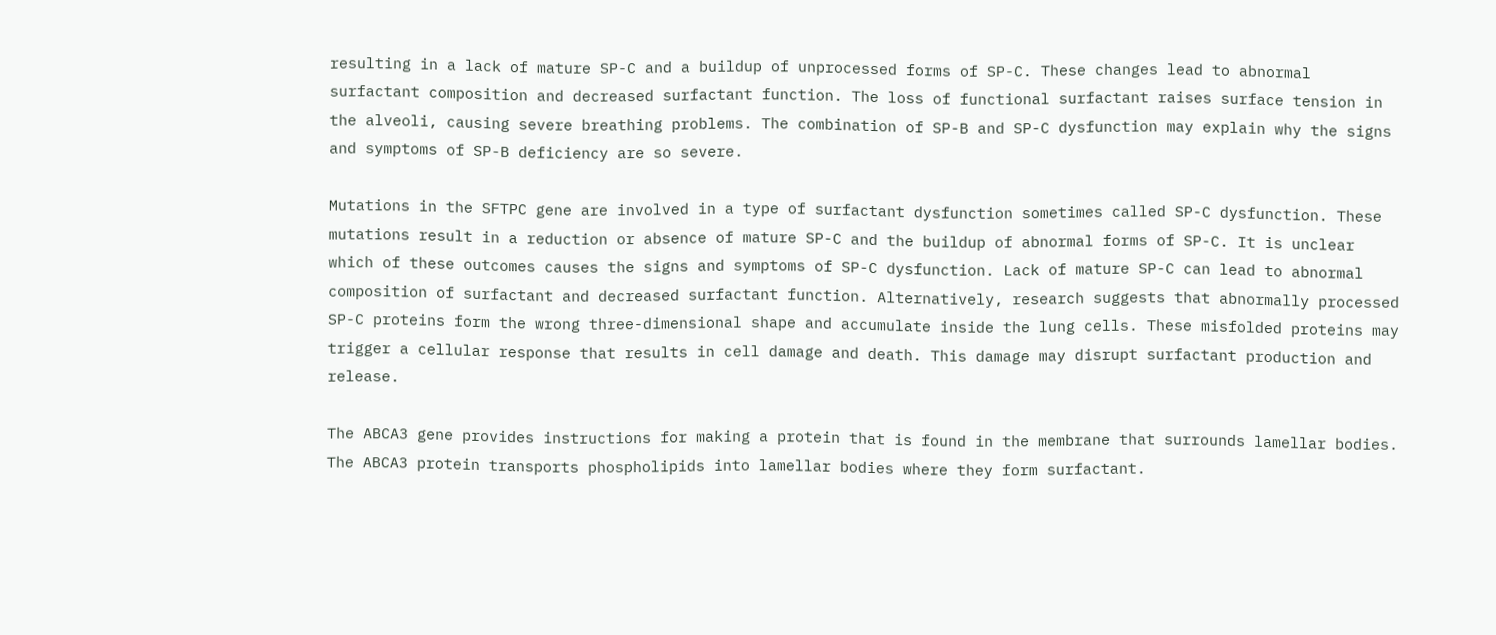resulting in a lack of mature SP-C and a buildup of unprocessed forms of SP-C. These changes lead to abnormal surfactant composition and decreased surfactant function. The loss of functional surfactant raises surface tension in the alveoli, causing severe breathing problems. The combination of SP-B and SP-C dysfunction may explain why the signs and symptoms of SP-B deficiency are so severe.

Mutations in the SFTPC gene are involved in a type of surfactant dysfunction sometimes called SP-C dysfunction. These mutations result in a reduction or absence of mature SP-C and the buildup of abnormal forms of SP-C. It is unclear which of these outcomes causes the signs and symptoms of SP-C dysfunction. Lack of mature SP-C can lead to abnormal composition of surfactant and decreased surfactant function. Alternatively, research suggests that abnormally processed SP-C proteins form the wrong three-dimensional shape and accumulate inside the lung cells. These misfolded proteins may trigger a cellular response that results in cell damage and death. This damage may disrupt surfactant production and release.

The ABCA3 gene provides instructions for making a protein that is found in the membrane that surrounds lamellar bodies. The ABCA3 protein transports phospholipids into lamellar bodies where they form surfactant.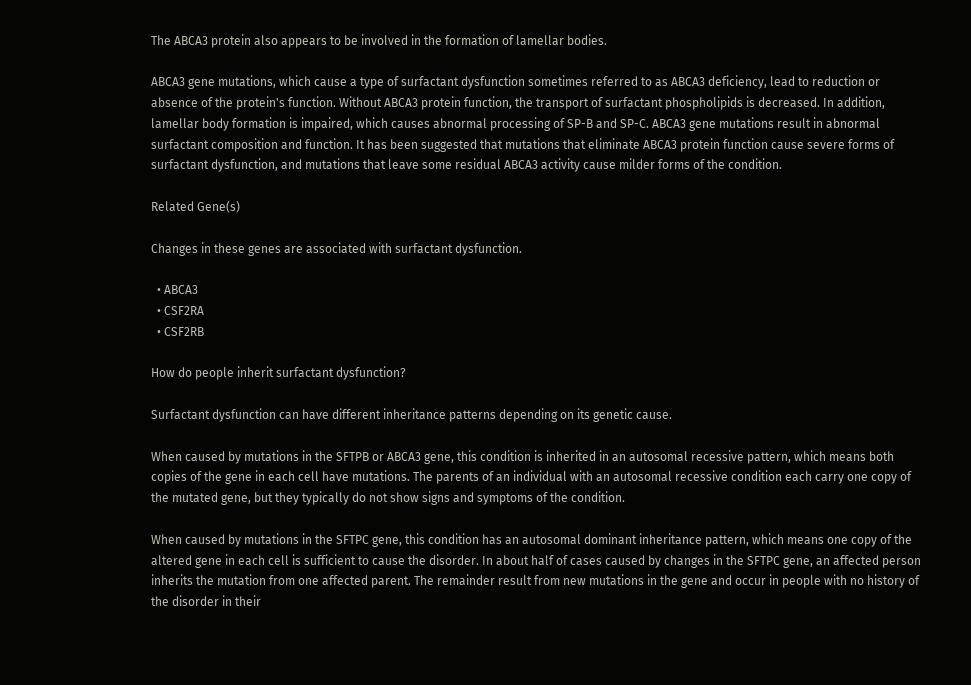The ABCA3 protein also appears to be involved in the formation of lamellar bodies.

ABCA3 gene mutations, which cause a type of surfactant dysfunction sometimes referred to as ABCA3 deficiency, lead to reduction or absence of the protein's function. Without ABCA3 protein function, the transport of surfactant phospholipids is decreased. In addition, lamellar body formation is impaired, which causes abnormal processing of SP-B and SP-C. ABCA3 gene mutations result in abnormal surfactant composition and function. It has been suggested that mutations that eliminate ABCA3 protein function cause severe forms of surfactant dysfunction, and mutations that leave some residual ABCA3 activity cause milder forms of the condition.

Related Gene(s)

Changes in these genes are associated with surfactant dysfunction.

  • ABCA3
  • CSF2RA
  • CSF2RB

How do people inherit surfactant dysfunction?

Surfactant dysfunction can have different inheritance patterns depending on its genetic cause.

When caused by mutations in the SFTPB or ABCA3 gene, this condition is inherited in an autosomal recessive pattern, which means both copies of the gene in each cell have mutations. The parents of an individual with an autosomal recessive condition each carry one copy of the mutated gene, but they typically do not show signs and symptoms of the condition.

When caused by mutations in the SFTPC gene, this condition has an autosomal dominant inheritance pattern, which means one copy of the altered gene in each cell is sufficient to cause the disorder. In about half of cases caused by changes in the SFTPC gene, an affected person inherits the mutation from one affected parent. The remainder result from new mutations in the gene and occur in people with no history of the disorder in their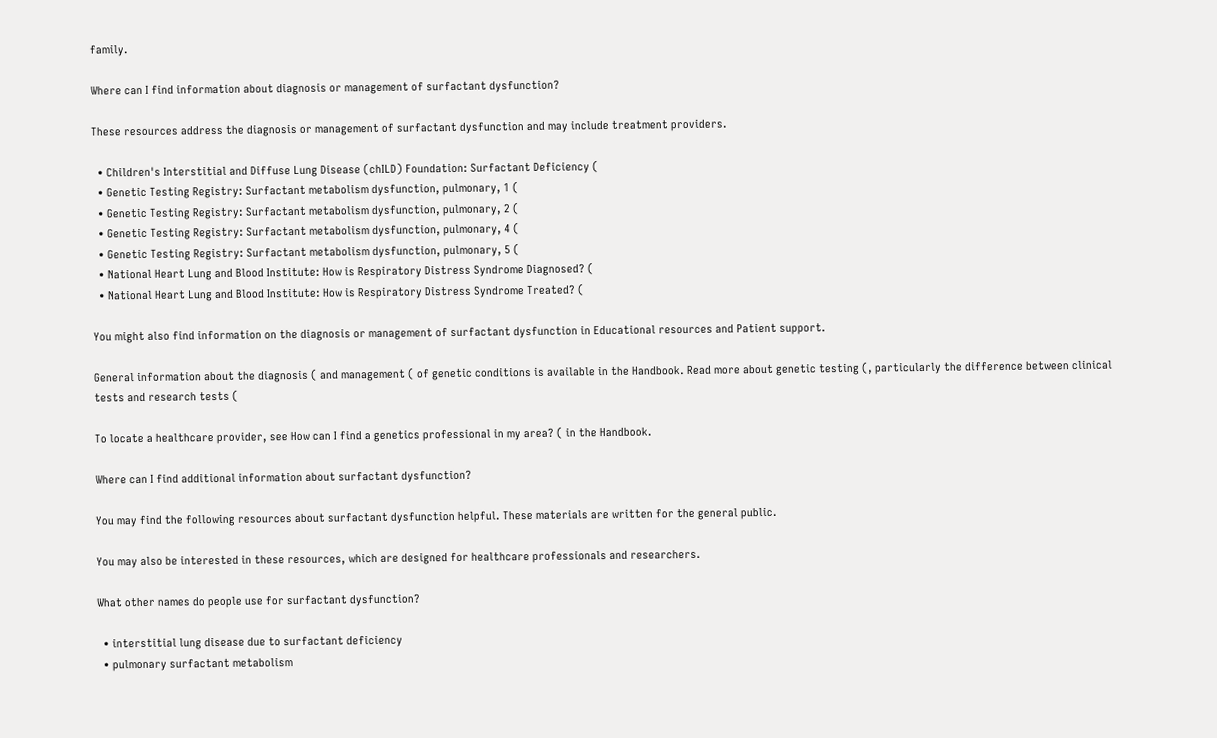family.

Where can I find information about diagnosis or management of surfactant dysfunction?

These resources address the diagnosis or management of surfactant dysfunction and may include treatment providers.

  • Children's Interstitial and Diffuse Lung Disease (chILD) Foundation: Surfactant Deficiency (
  • Genetic Testing Registry: Surfactant metabolism dysfunction, pulmonary, 1 (
  • Genetic Testing Registry: Surfactant metabolism dysfunction, pulmonary, 2 (
  • Genetic Testing Registry: Surfactant metabolism dysfunction, pulmonary, 4 (
  • Genetic Testing Registry: Surfactant metabolism dysfunction, pulmonary, 5 (
  • National Heart Lung and Blood Institute: How is Respiratory Distress Syndrome Diagnosed? (
  • National Heart Lung and Blood Institute: How is Respiratory Distress Syndrome Treated? (

You might also find information on the diagnosis or management of surfactant dysfunction in Educational resources and Patient support.

General information about the diagnosis ( and management ( of genetic conditions is available in the Handbook. Read more about genetic testing (, particularly the difference between clinical tests and research tests (

To locate a healthcare provider, see How can I find a genetics professional in my area? ( in the Handbook.

Where can I find additional information about surfactant dysfunction?

You may find the following resources about surfactant dysfunction helpful. These materials are written for the general public.

You may also be interested in these resources, which are designed for healthcare professionals and researchers.

What other names do people use for surfactant dysfunction?

  • interstitial lung disease due to surfactant deficiency
  • pulmonary surfactant metabolism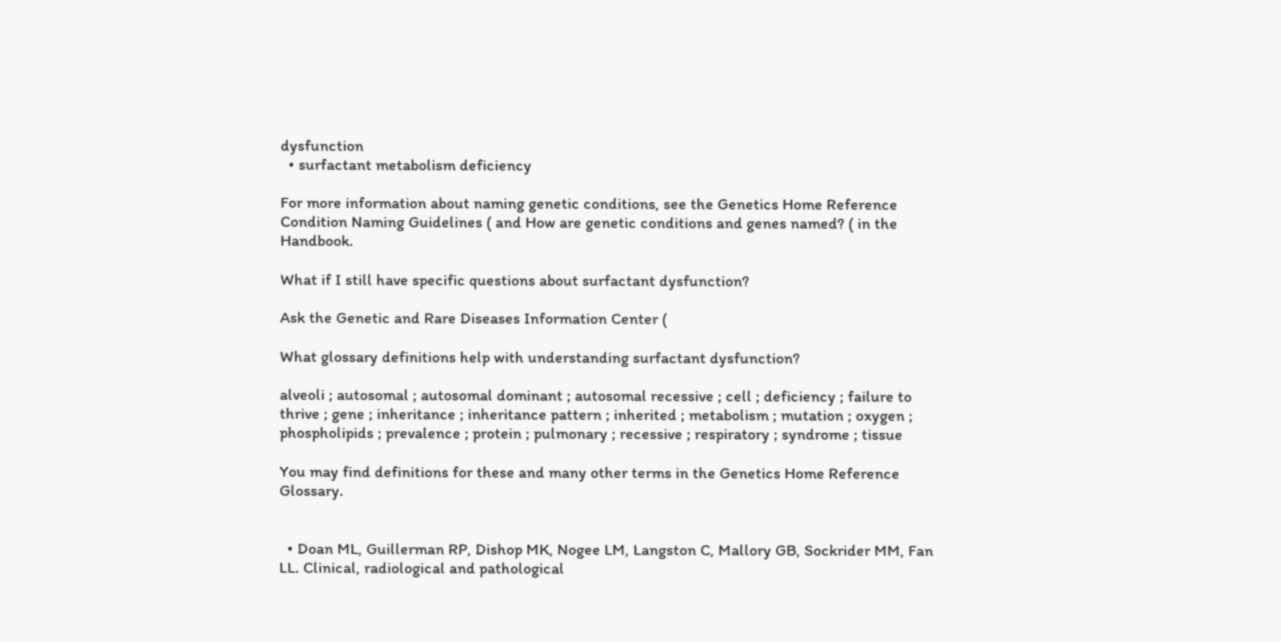dysfunction
  • surfactant metabolism deficiency

For more information about naming genetic conditions, see the Genetics Home Reference Condition Naming Guidelines ( and How are genetic conditions and genes named? ( in the Handbook.

What if I still have specific questions about surfactant dysfunction?

Ask the Genetic and Rare Diseases Information Center (

What glossary definitions help with understanding surfactant dysfunction?

alveoli ; autosomal ; autosomal dominant ; autosomal recessive ; cell ; deficiency ; failure to thrive ; gene ; inheritance ; inheritance pattern ; inherited ; metabolism ; mutation ; oxygen ; phospholipids ; prevalence ; protein ; pulmonary ; recessive ; respiratory ; syndrome ; tissue

You may find definitions for these and many other terms in the Genetics Home Reference Glossary.


  • Doan ML, Guillerman RP, Dishop MK, Nogee LM, Langston C, Mallory GB, Sockrider MM, Fan LL. Clinical, radiological and pathological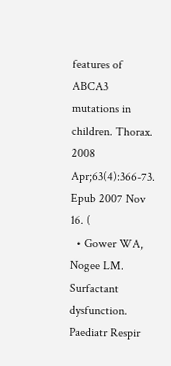features of ABCA3 mutations in children. Thorax. 2008 Apr;63(4):366-73. Epub 2007 Nov 16. (
  • Gower WA, Nogee LM. Surfactant dysfunction. Paediatr Respir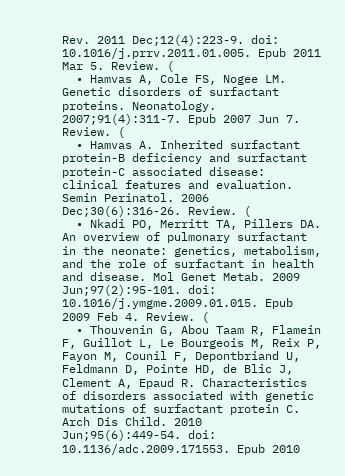Rev. 2011 Dec;12(4):223-9. doi: 10.1016/j.prrv.2011.01.005. Epub 2011 Mar 5. Review. (
  • Hamvas A, Cole FS, Nogee LM. Genetic disorders of surfactant proteins. Neonatology. 2007;91(4):311-7. Epub 2007 Jun 7. Review. (
  • Hamvas A. Inherited surfactant protein-B deficiency and surfactant protein-C associated disease: clinical features and evaluation. Semin Perinatol. 2006 Dec;30(6):316-26. Review. (
  • Nkadi PO, Merritt TA, Pillers DA. An overview of pulmonary surfactant in the neonate: genetics, metabolism, and the role of surfactant in health and disease. Mol Genet Metab. 2009 Jun;97(2):95-101. doi: 10.1016/j.ymgme.2009.01.015. Epub 2009 Feb 4. Review. (
  • Thouvenin G, Abou Taam R, Flamein F, Guillot L, Le Bourgeois M, Reix P, Fayon M, Counil F, Depontbriand U, Feldmann D, Pointe HD, de Blic J, Clement A, Epaud R. Characteristics of disorders associated with genetic mutations of surfactant protein C. Arch Dis Child. 2010 Jun;95(6):449-54. doi: 10.1136/adc.2009.171553. Epub 2010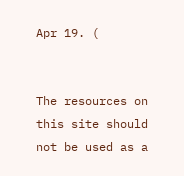Apr 19. (


The resources on this site should not be used as a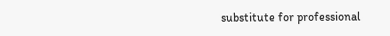substitute for professional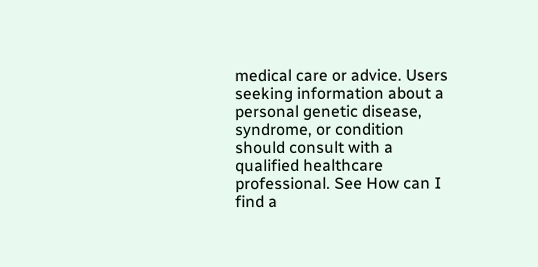medical care or advice. Users seeking information about a personal genetic disease, syndrome, or condition should consult with a qualified healthcare professional. See How can I find a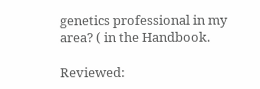genetics professional in my area? ( in the Handbook.

Reviewed: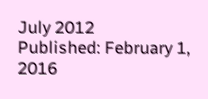July 2012
Published: February 1, 2016